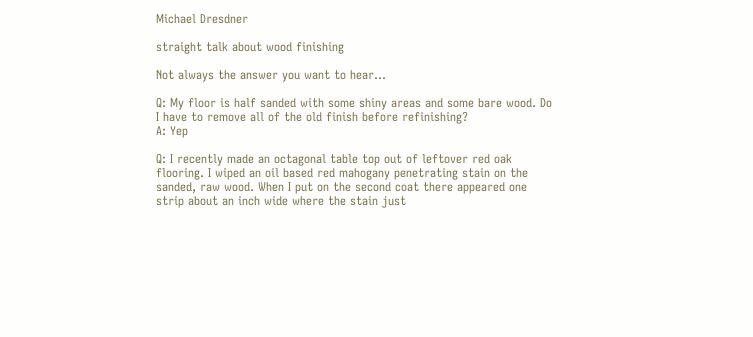Michael Dresdner

straight talk about wood finishing

Not always the answer you want to hear…

Q: My floor is half sanded with some shiny areas and some bare wood. Do I have to remove all of the old finish before refinishing?
A: Yep

Q: I recently made an octagonal table top out of leftover red oak flooring. I wiped an oil based red mahogany penetrating stain on the sanded, raw wood. When I put on the second coat there appeared one strip about an inch wide where the stain just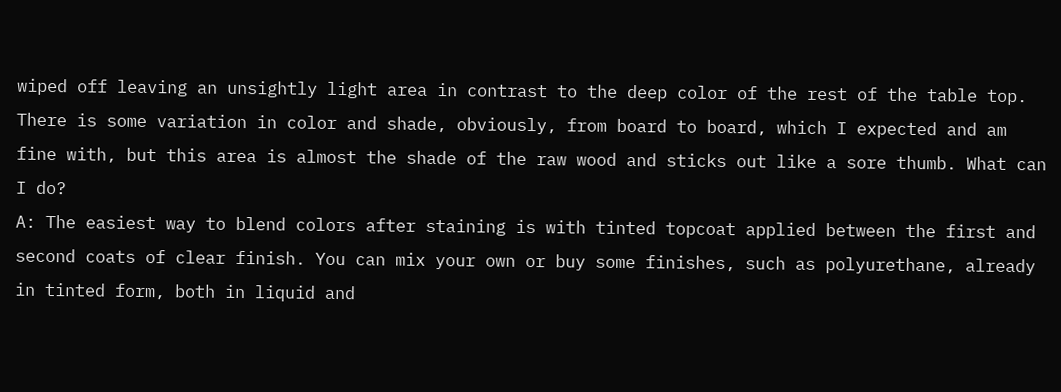wiped off leaving an unsightly light area in contrast to the deep color of the rest of the table top. There is some variation in color and shade, obviously, from board to board, which I expected and am fine with, but this area is almost the shade of the raw wood and sticks out like a sore thumb. What can I do?
A: The easiest way to blend colors after staining is with tinted topcoat applied between the first and second coats of clear finish. You can mix your own or buy some finishes, such as polyurethane, already in tinted form, both in liquid and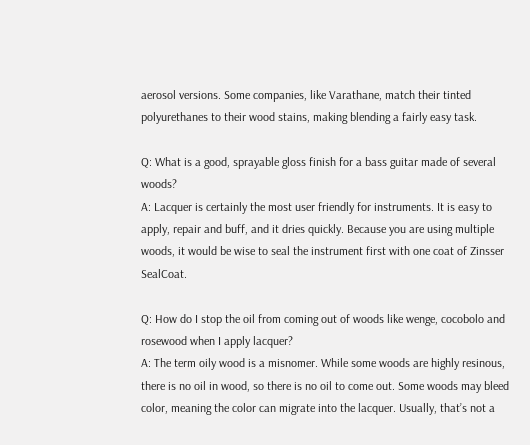aerosol versions. Some companies, like Varathane, match their tinted polyurethanes to their wood stains, making blending a fairly easy task.

Q: What is a good, sprayable gloss finish for a bass guitar made of several woods?
A: Lacquer is certainly the most user friendly for instruments. It is easy to apply, repair and buff, and it dries quickly. Because you are using multiple woods, it would be wise to seal the instrument first with one coat of Zinsser SealCoat.

Q: How do I stop the oil from coming out of woods like wenge, cocobolo and rosewood when I apply lacquer?
A: The term oily wood is a misnomer. While some woods are highly resinous, there is no oil in wood, so there is no oil to come out. Some woods may bleed color, meaning the color can migrate into the lacquer. Usually, that’s not a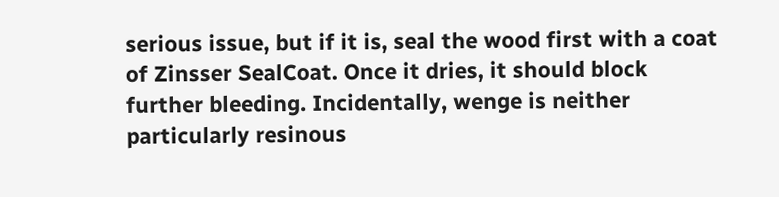serious issue, but if it is, seal the wood first with a coat of Zinsser SealCoat. Once it dries, it should block further bleeding. Incidentally, wenge is neither particularly resinous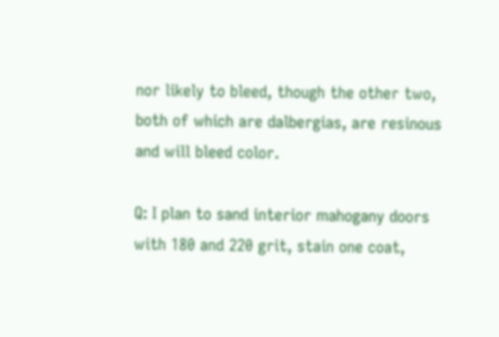nor likely to bleed, though the other two, both of which are dalbergias, are resinous and will bleed color.

Q: I plan to sand interior mahogany doors with 180 and 220 grit, stain one coat,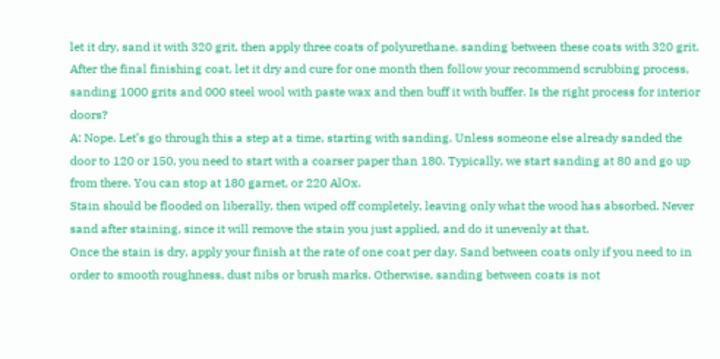let it dry, sand it with 320 grit, then apply three coats of polyurethane, sanding between these coats with 320 grit. After the final finishing coat, let it dry and cure for one month then follow your recommend scrubbing process, sanding 1000 grits and 000 steel wool with paste wax and then buff it with buffer. Is the right process for interior doors?
A: Nope. Let’s go through this a step at a time, starting with sanding. Unless someone else already sanded the door to 120 or 150, you need to start with a coarser paper than 180. Typically, we start sanding at 80 and go up from there. You can stop at 180 garnet, or 220 AlOx.
Stain should be flooded on liberally, then wiped off completely, leaving only what the wood has absorbed. Never sand after staining, since it will remove the stain you just applied, and do it unevenly at that.
Once the stain is dry, apply your finish at the rate of one coat per day. Sand between coats only if you need to in order to smooth roughness, dust nibs or brush marks. Otherwise, sanding between coats is not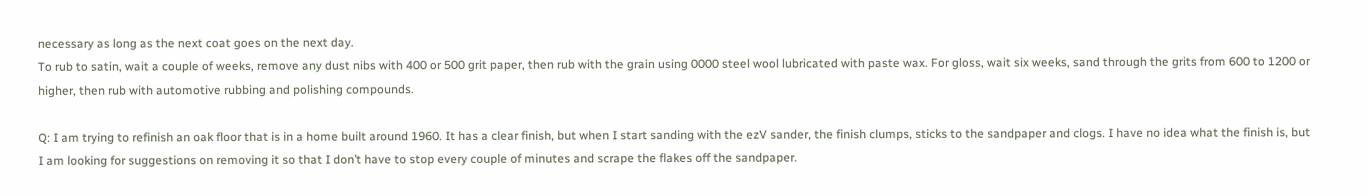necessary as long as the next coat goes on the next day.
To rub to satin, wait a couple of weeks, remove any dust nibs with 400 or 500 grit paper, then rub with the grain using 0000 steel wool lubricated with paste wax. For gloss, wait six weeks, sand through the grits from 600 to 1200 or higher, then rub with automotive rubbing and polishing compounds.

Q: I am trying to refinish an oak floor that is in a home built around 1960. It has a clear finish, but when I start sanding with the ezV sander, the finish clumps, sticks to the sandpaper and clogs. I have no idea what the finish is, but I am looking for suggestions on removing it so that I don’t have to stop every couple of minutes and scrape the flakes off the sandpaper.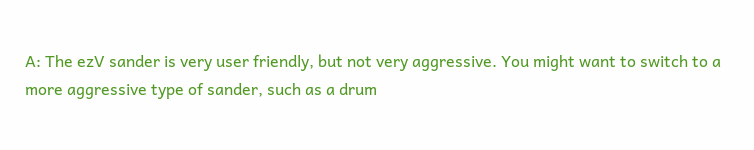A: The ezV sander is very user friendly, but not very aggressive. You might want to switch to a more aggressive type of sander, such as a drum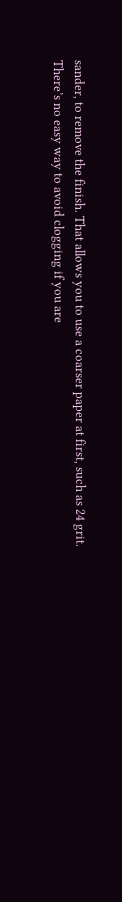sander, to remove the finish. That allows you to use a coarser paper at first, such as 24 grit. There’s no easy way to avoid clogging if you are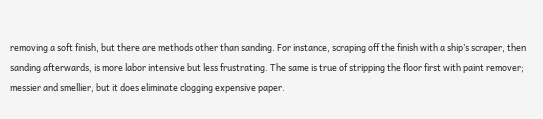removing a soft finish, but there are methods other than sanding. For instance, scraping off the finish with a ship’s scraper, then sanding afterwards, is more labor intensive but less frustrating. The same is true of stripping the floor first with paint remover; messier and smellier, but it does eliminate clogging expensive paper.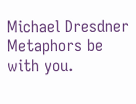Michael Dresdner
Metaphors be with you.